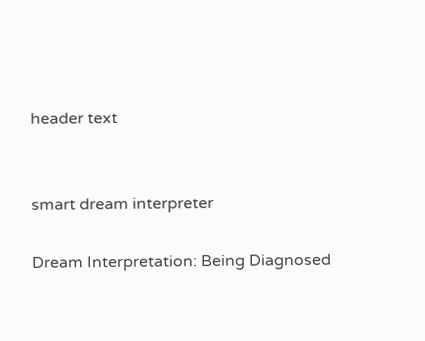header text


smart dream interpreter

Dream Interpretation: Being Diagnosed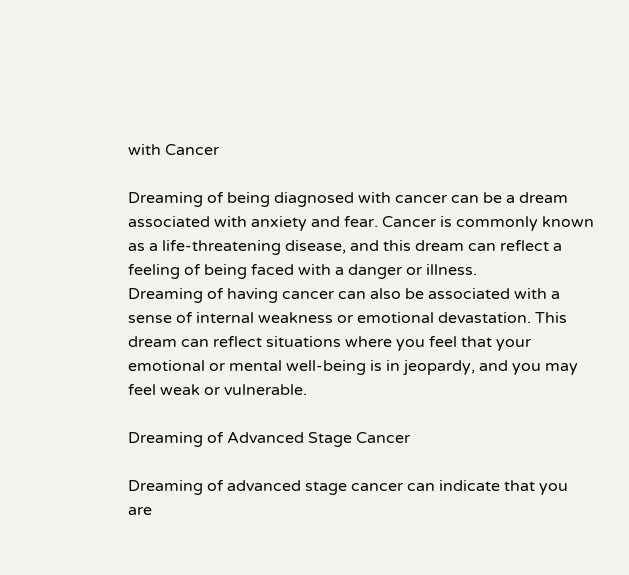with Cancer

Dreaming of being diagnosed with cancer can be a dream associated with anxiety and fear. Cancer is commonly known as a life-threatening disease, and this dream can reflect a feeling of being faced with a danger or illness.
Dreaming of having cancer can also be associated with a sense of internal weakness or emotional devastation. This dream can reflect situations where you feel that your emotional or mental well-being is in jeopardy, and you may feel weak or vulnerable.

Dreaming of Advanced Stage Cancer

Dreaming of advanced stage cancer can indicate that you are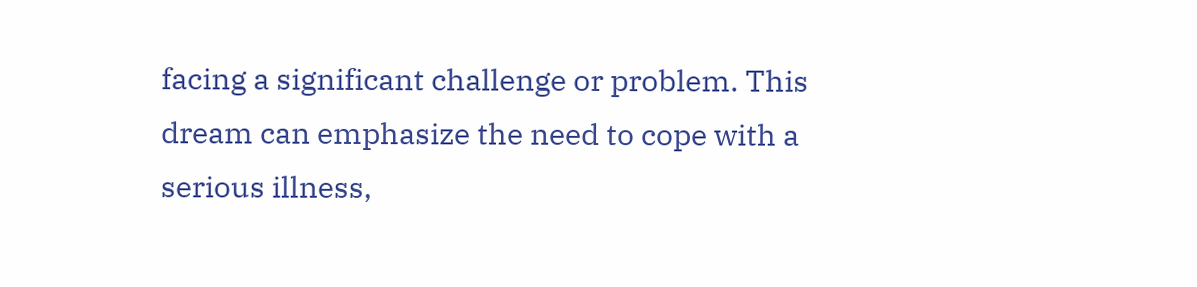facing a significant challenge or problem. This dream can emphasize the need to cope with a serious illness,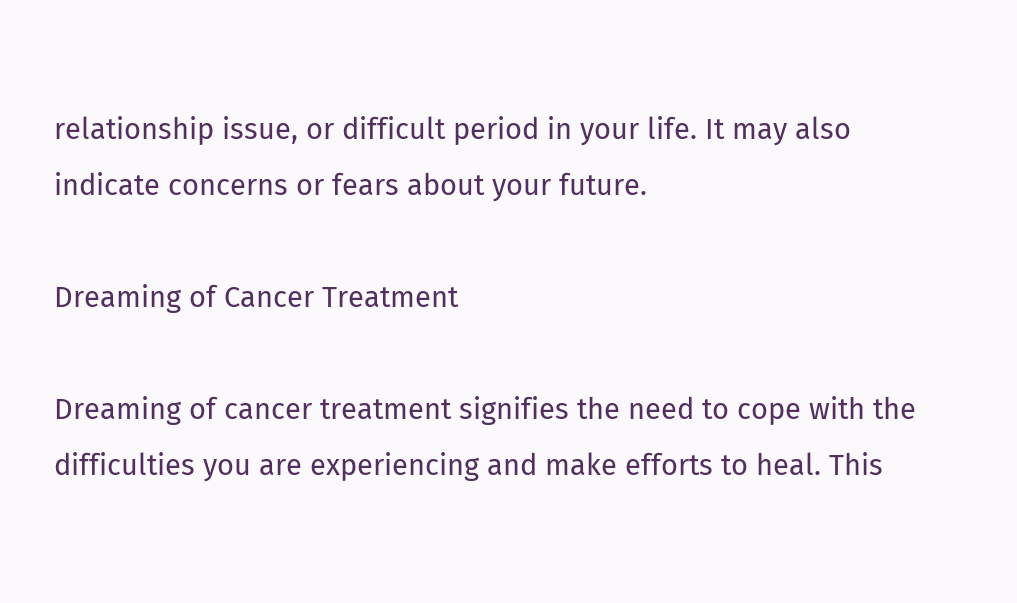relationship issue, or difficult period in your life. It may also indicate concerns or fears about your future.

Dreaming of Cancer Treatment

Dreaming of cancer treatment signifies the need to cope with the difficulties you are experiencing and make efforts to heal. This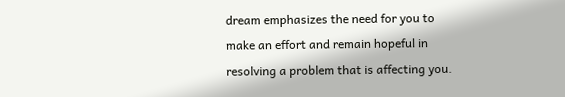dream emphasizes the need for you to make an effort and remain hopeful in resolving a problem that is affecting you.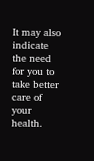It may also indicate the need for you to take better care of your health.